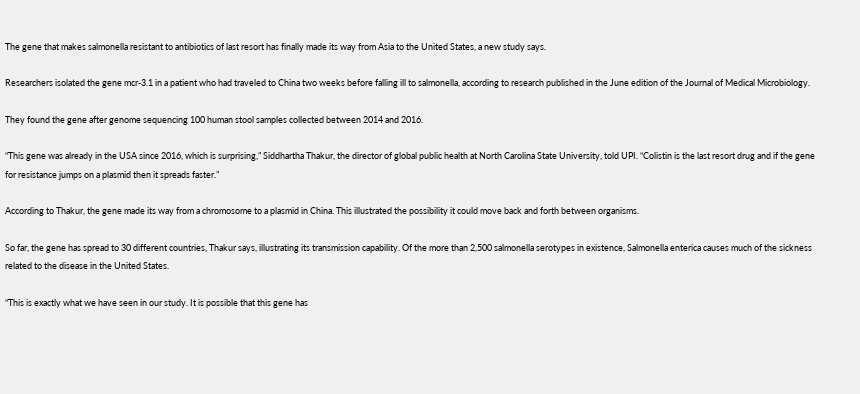The gene that makes salmonella resistant to antibiotics of last resort has finally made its way from Asia to the United States, a new study says.

Researchers isolated the gene mcr-3.1 in a patient who had traveled to China two weeks before falling ill to salmonella, according to research published in the June edition of the Journal of Medical Microbiology.

They found the gene after genome sequencing 100 human stool samples collected between 2014 and 2016.

“This gene was already in the USA since 2016, which is surprising,” Siddhartha Thakur, the director of global public health at North Carolina State University, told UPI. “Colistin is the last resort drug and if the gene for resistance jumps on a plasmid then it spreads faster.”

According to Thakur, the gene made its way from a chromosome to a plasmid in China. This illustrated the possibility it could move back and forth between organisms.

So far, the gene has spread to 30 different countries, Thakur says, illustrating its transmission capability. Of the more than 2,500 salmonella serotypes in existence, Salmonella enterica causes much of the sickness related to the disease in the United States.

“This is exactly what we have seen in our study. It is possible that this gene has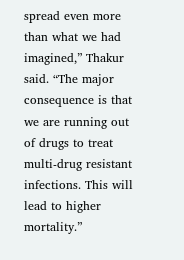spread even more than what we had imagined,” Thakur said. “The major consequence is that we are running out of drugs to treat multi-drug resistant infections. This will lead to higher mortality.”